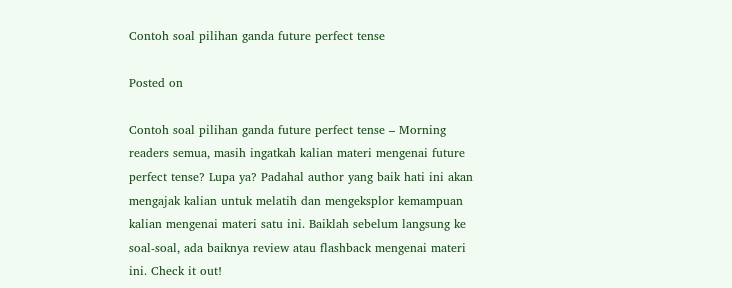Contoh soal pilihan ganda future perfect tense

Posted on

Contoh soal pilihan ganda future perfect tense – Morning readers semua, masih ingatkah kalian materi mengenai future perfect tense? Lupa ya? Padahal author yang baik hati ini akan mengajak kalian untuk melatih dan mengeksplor kemampuan kalian mengenai materi satu ini. Baiklah sebelum langsung ke soal-soal, ada baiknya review atau flashback mengenai materi ini. Check it out!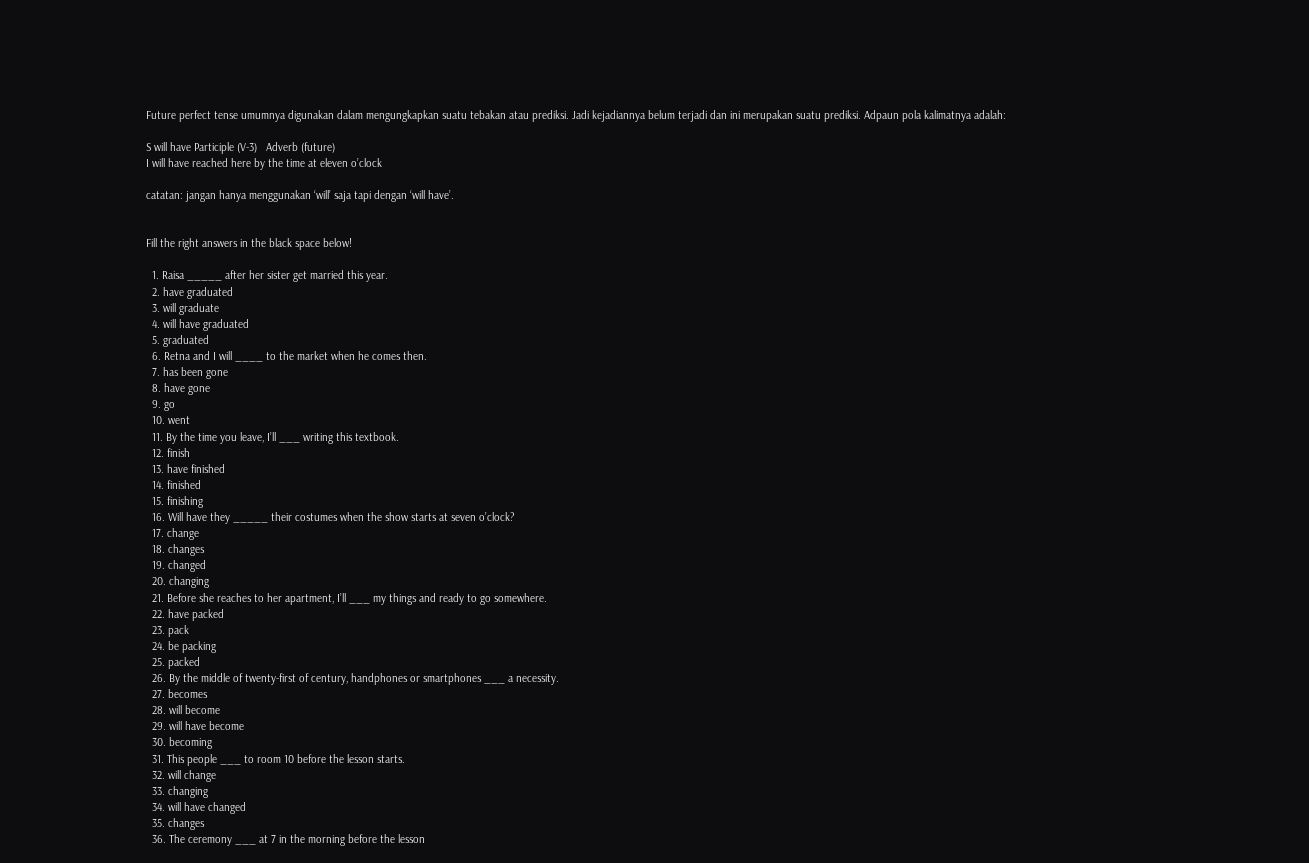Future perfect tense umumnya digunakan dalam mengungkapkan suatu tebakan atau prediksi. Jadi kejadiannya belum terjadi dan ini merupakan suatu prediksi. Adpaun pola kalimatnya adalah:

S will have Participle (V-3)   Adverb (future)
I will have reached here by the time at eleven o’clock

catatan: jangan hanya menggunakan ‘will’ saja tapi dengan ‘will have’.


Fill the right answers in the black space below!

  1. Raisa _____ after her sister get married this year.
  2. have graduated
  3. will graduate
  4. will have graduated
  5. graduated
  6. Retna and I will ____ to the market when he comes then.
  7. has been gone
  8. have gone
  9. go
  10. went
  11. By the time you leave, I’ll ___ writing this textbook.
  12. finish
  13. have finished
  14. finished
  15. finishing
  16. Will have they _____ their costumes when the show starts at seven o’clock?
  17. change
  18. changes
  19. changed
  20. changing
  21. Before she reaches to her apartment, I’ll ___ my things and ready to go somewhere.
  22. have packed
  23. pack
  24. be packing
  25. packed
  26. By the middle of twenty-first of century, handphones or smartphones ___ a necessity.
  27. becomes
  28. will become
  29. will have become
  30. becoming
  31. This people ___ to room 10 before the lesson starts.
  32. will change
  33. changing
  34. will have changed
  35. changes
  36. The ceremony ___ at 7 in the morning before the lesson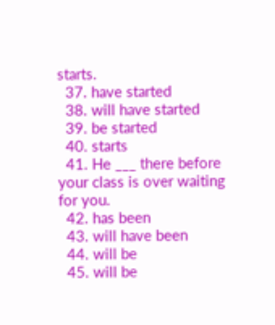starts.
  37. have started
  38. will have started
  39. be started
  40. starts
  41. He ___ there before your class is over waiting for you.
  42. has been
  43. will have been
  44. will be
  45. will be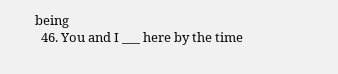being
  46. You and I ___ here by the time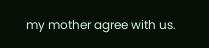my mother agree with us.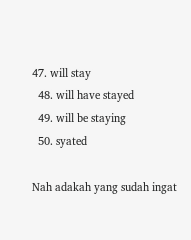47. will stay
  48. will have stayed
  49. will be staying
  50. syated

Nah adakah yang sudah ingat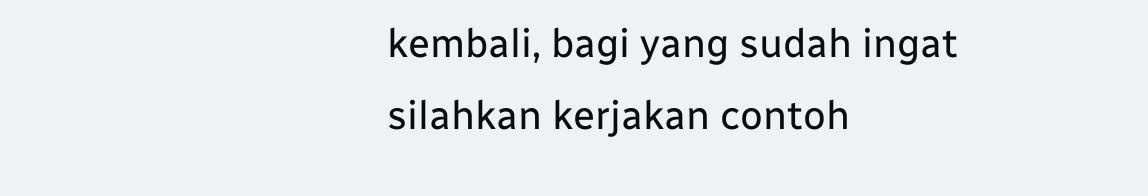kembali, bagi yang sudah ingat silahkan kerjakan contoh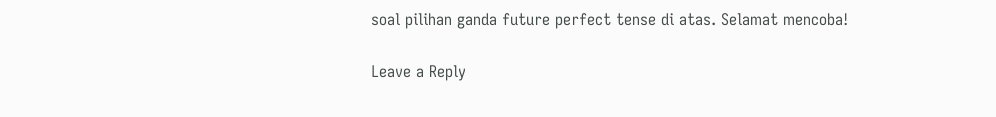soal pilihan ganda future perfect tense di atas. Selamat mencoba!

Leave a Reply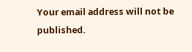Your email address will not be published.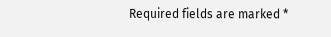Required fields are marked *